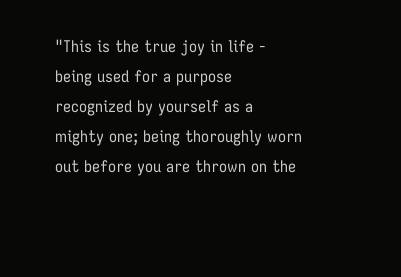"This is the true joy in life - being used for a purpose recognized by yourself as a mighty one; being thoroughly worn out before you are thrown on the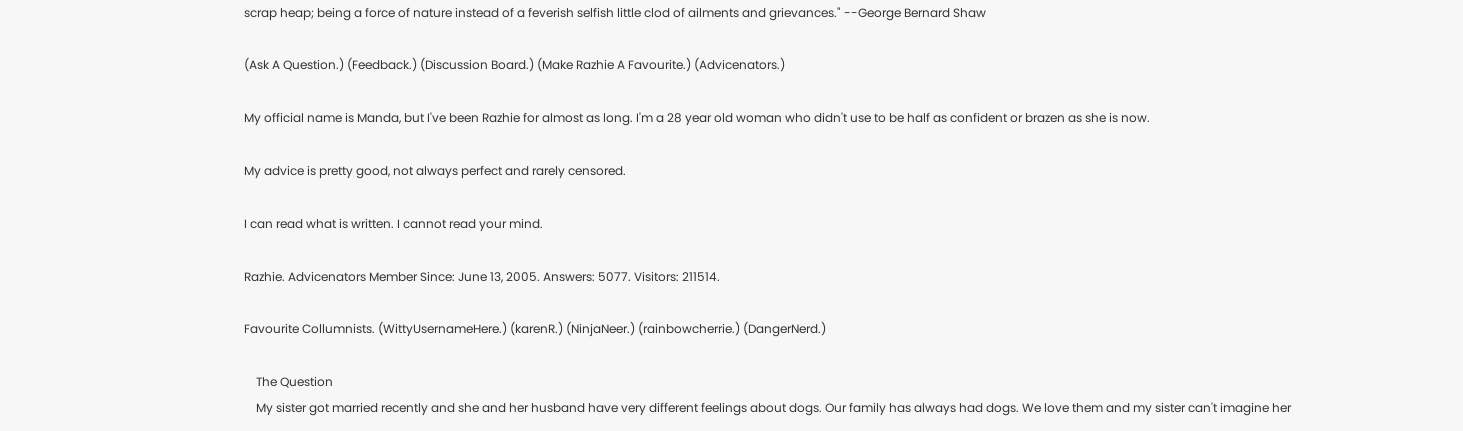scrap heap; being a force of nature instead of a feverish selfish little clod of ailments and grievances." --George Bernard Shaw

(Ask A Question.) (Feedback.) (Discussion Board.) (Make Razhie A Favourite.) (Advicenators.)

My official name is Manda, but I've been Razhie for almost as long. I'm a 28 year old woman who didn't use to be half as confident or brazen as she is now.

My advice is pretty good, not always perfect and rarely censored.

I can read what is written. I cannot read your mind.

Razhie. Advicenators Member Since: June 13, 2005. Answers: 5077. Visitors: 211514.

Favourite Collumnists. (WittyUsernameHere.) (karenR.) (NinjaNeer.) (rainbowcherrie.) (DangerNerd.)

    The Question
    My sister got married recently and she and her husband have very different feelings about dogs. Our family has always had dogs. We love them and my sister can't imagine her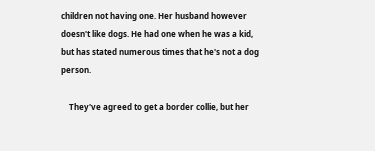children not having one. Her husband however doesn't like dogs. He had one when he was a kid, but has stated numerous times that he's not a dog person.

    They've agreed to get a border collie, but her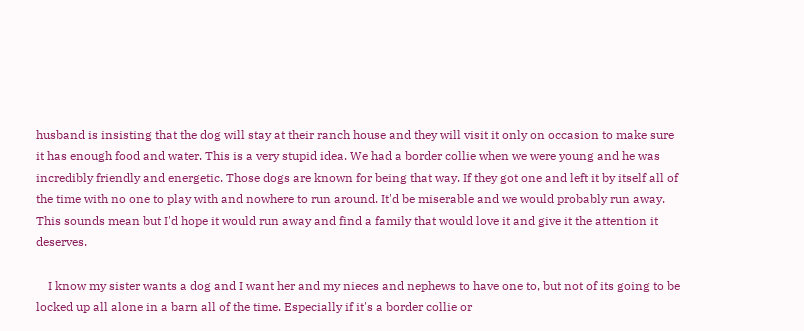husband is insisting that the dog will stay at their ranch house and they will visit it only on occasion to make sure it has enough food and water. This is a very stupid idea. We had a border collie when we were young and he was incredibly friendly and energetic. Those dogs are known for being that way. If they got one and left it by itself all of the time with no one to play with and nowhere to run around. It'd be miserable and we would probably run away. This sounds mean but I'd hope it would run away and find a family that would love it and give it the attention it deserves.

    I know my sister wants a dog and I want her and my nieces and nephews to have one to, but not of its going to be locked up all alone in a barn all of the time. Especially if it's a border collie or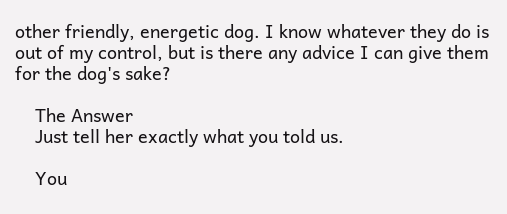other friendly, energetic dog. I know whatever they do is out of my control, but is there any advice I can give them for the dog's sake?

    The Answer
    Just tell her exactly what you told us.

    You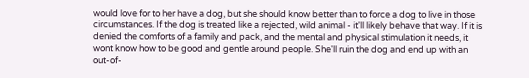would love for to her have a dog, but she should know better than to force a dog to live in those circumstances. If the dog is treated like a rejected, wild animal - it'll likely behave that way. If it is denied the comforts of a family and pack, and the mental and physical stimulation it needs, it wont know how to be good and gentle around people. She'll ruin the dog and end up with an out-of-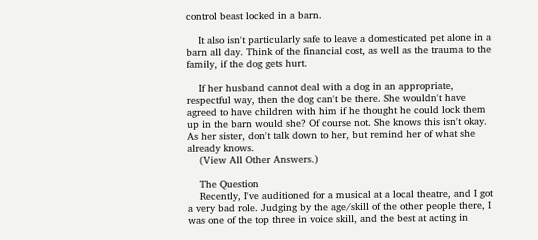control beast locked in a barn.

    It also isn't particularly safe to leave a domesticated pet alone in a barn all day. Think of the financial cost, as well as the trauma to the family, if the dog gets hurt.

    If her husband cannot deal with a dog in an appropriate, respectful way, then the dog can't be there. She wouldn't have agreed to have children with him if he thought he could lock them up in the barn would she? Of course not. She knows this isn't okay. As her sister, don't talk down to her, but remind her of what she already knows.
    (View All Other Answers.)

    The Question
    Recently, I've auditioned for a musical at a local theatre, and I got a very bad role. Judging by the age/skill of the other people there, I was one of the top three in voice skill, and the best at acting in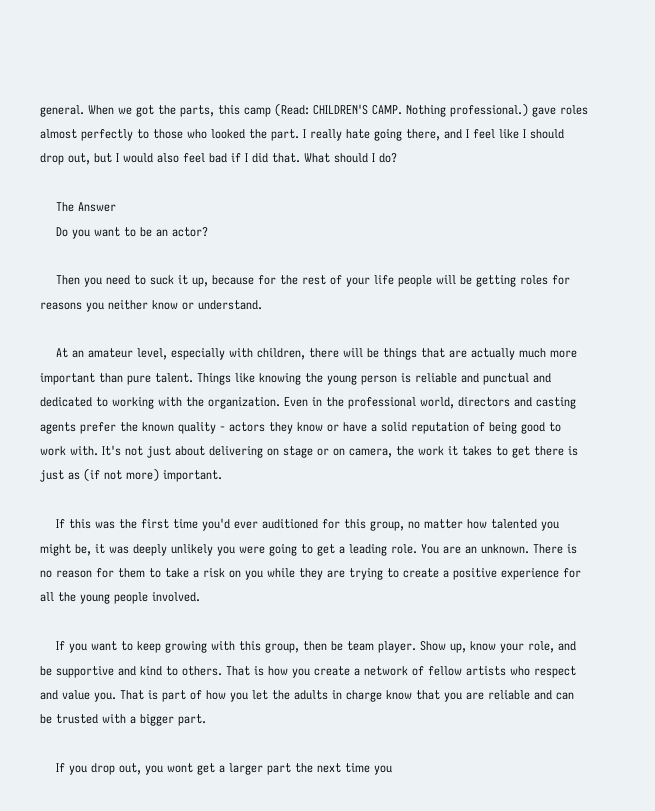general. When we got the parts, this camp (Read: CHILDREN'S CAMP. Nothing professional.) gave roles almost perfectly to those who looked the part. I really hate going there, and I feel like I should drop out, but I would also feel bad if I did that. What should I do?

    The Answer
    Do you want to be an actor?

    Then you need to suck it up, because for the rest of your life people will be getting roles for reasons you neither know or understand.

    At an amateur level, especially with children, there will be things that are actually much more important than pure talent. Things like knowing the young person is reliable and punctual and dedicated to working with the organization. Even in the professional world, directors and casting agents prefer the known quality - actors they know or have a solid reputation of being good to work with. It's not just about delivering on stage or on camera, the work it takes to get there is just as (if not more) important.

    If this was the first time you'd ever auditioned for this group, no matter how talented you might be, it was deeply unlikely you were going to get a leading role. You are an unknown. There is no reason for them to take a risk on you while they are trying to create a positive experience for all the young people involved.

    If you want to keep growing with this group, then be team player. Show up, know your role, and be supportive and kind to others. That is how you create a network of fellow artists who respect and value you. That is part of how you let the adults in charge know that you are reliable and can be trusted with a bigger part.

    If you drop out, you wont get a larger part the next time you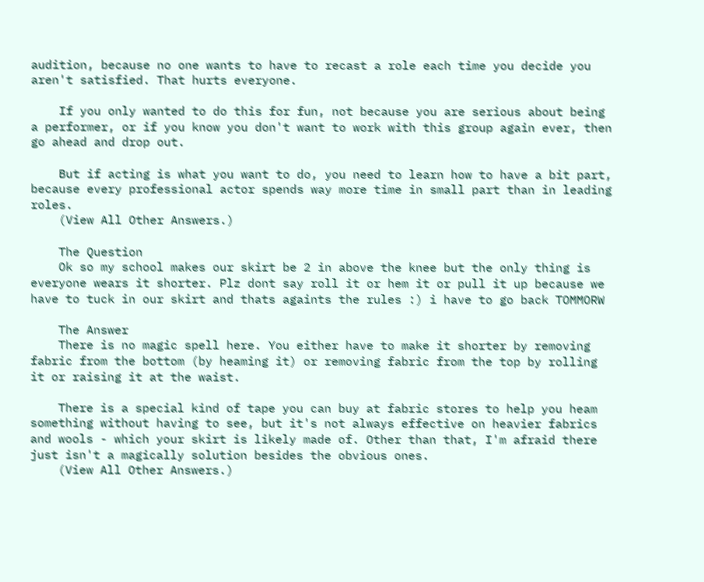audition, because no one wants to have to recast a role each time you decide you aren't satisfied. That hurts everyone.

    If you only wanted to do this for fun, not because you are serious about being a performer, or if you know you don't want to work with this group again ever, then go ahead and drop out.

    But if acting is what you want to do, you need to learn how to have a bit part, because every professional actor spends way more time in small part than in leading roles.
    (View All Other Answers.)

    The Question
    Ok so my school makes our skirt be 2 in above the knee but the only thing is everyone wears it shorter. Plz dont say roll it or hem it or pull it up because we have to tuck in our skirt and thats againts the rules :) i have to go back TOMMORW

    The Answer
    There is no magic spell here. You either have to make it shorter by removing fabric from the bottom (by heaming it) or removing fabric from the top by rolling it or raising it at the waist.

    There is a special kind of tape you can buy at fabric stores to help you heam something without having to see, but it's not always effective on heavier fabrics and wools - which your skirt is likely made of. Other than that, I'm afraid there just isn't a magically solution besides the obvious ones.
    (View All Other Answers.)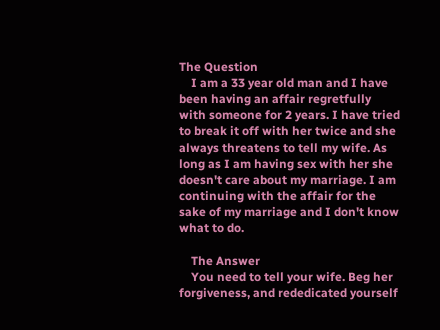The Question
    I am a 33 year old man and I have been having an affair regretfully with someone for 2 years. I have tried to break it off with her twice and she always threatens to tell my wife. As long as I am having sex with her she doesn't care about my marriage. I am continuing with the affair for the sake of my marriage and I don't know what to do.

    The Answer
    You need to tell your wife. Beg her forgiveness, and rededicated yourself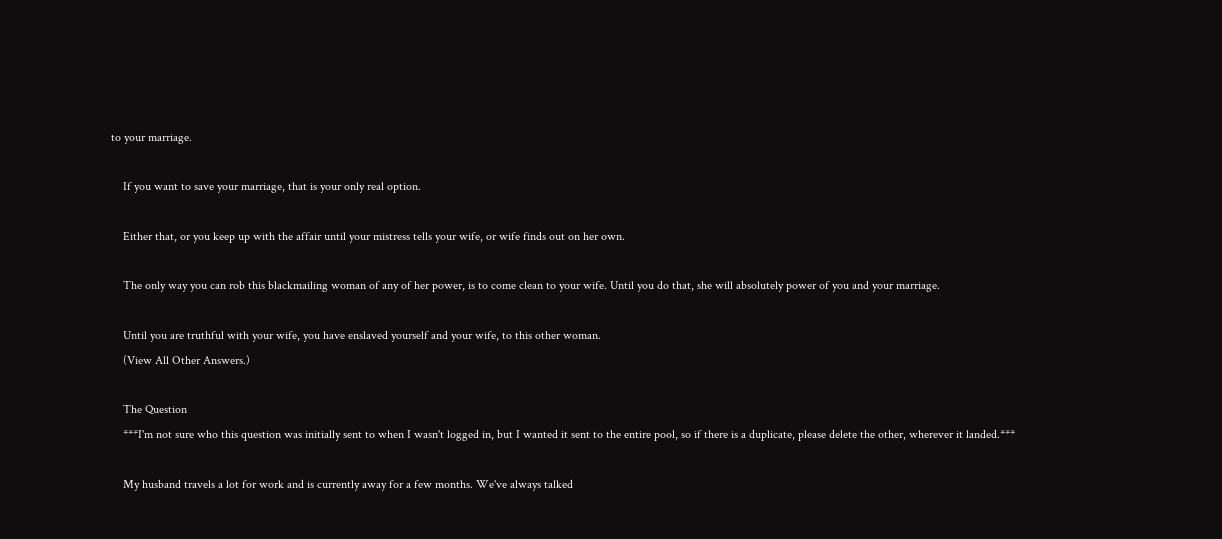to your marriage.

    If you want to save your marriage, that is your only real option.

    Either that, or you keep up with the affair until your mistress tells your wife, or wife finds out on her own.

    The only way you can rob this blackmailing woman of any of her power, is to come clean to your wife. Until you do that, she will absolutely power of you and your marriage.

    Until you are truthful with your wife, you have enslaved yourself and your wife, to this other woman.
    (View All Other Answers.)

    The Question
    ***I'm not sure who this question was initially sent to when I wasn't logged in, but I wanted it sent to the entire pool, so if there is a duplicate, please delete the other, wherever it landed.***

    My husband travels a lot for work and is currently away for a few months. We've always talked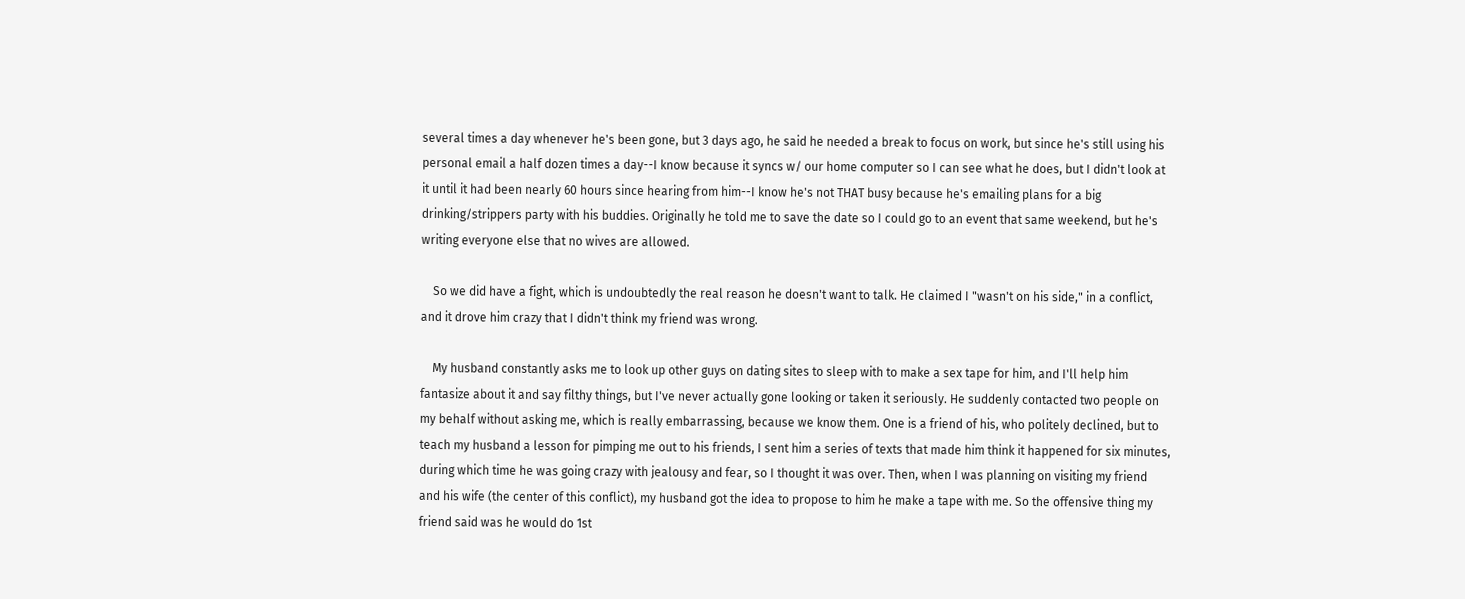several times a day whenever he's been gone, but 3 days ago, he said he needed a break to focus on work, but since he's still using his personal email a half dozen times a day--I know because it syncs w/ our home computer so I can see what he does, but I didn't look at it until it had been nearly 60 hours since hearing from him--I know he's not THAT busy because he's emailing plans for a big drinking/strippers party with his buddies. Originally he told me to save the date so I could go to an event that same weekend, but he's writing everyone else that no wives are allowed.

    So we did have a fight, which is undoubtedly the real reason he doesn't want to talk. He claimed I "wasn't on his side," in a conflict, and it drove him crazy that I didn't think my friend was wrong.

    My husband constantly asks me to look up other guys on dating sites to sleep with to make a sex tape for him, and I'll help him fantasize about it and say filthy things, but I've never actually gone looking or taken it seriously. He suddenly contacted two people on my behalf without asking me, which is really embarrassing, because we know them. One is a friend of his, who politely declined, but to teach my husband a lesson for pimping me out to his friends, I sent him a series of texts that made him think it happened for six minutes, during which time he was going crazy with jealousy and fear, so I thought it was over. Then, when I was planning on visiting my friend and his wife (the center of this conflict), my husband got the idea to propose to him he make a tape with me. So the offensive thing my friend said was he would do 1st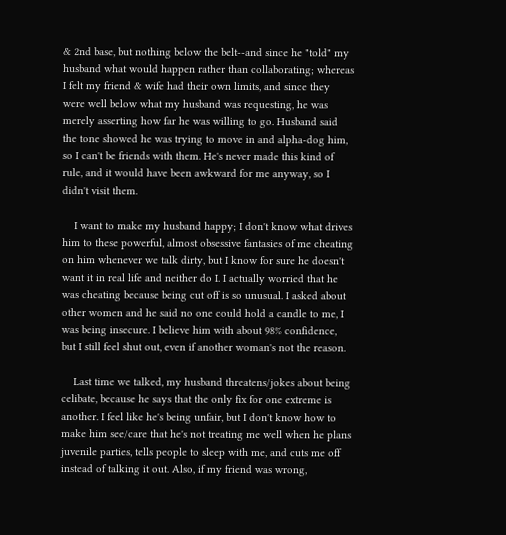& 2nd base, but nothing below the belt--and since he "told" my husband what would happen rather than collaborating; whereas I felt my friend & wife had their own limits, and since they were well below what my husband was requesting, he was merely asserting how far he was willing to go. Husband said the tone showed he was trying to move in and alpha-dog him, so I can't be friends with them. He's never made this kind of rule, and it would have been awkward for me anyway, so I didn't visit them.

    I want to make my husband happy; I don't know what drives him to these powerful, almost obsessive fantasies of me cheating on him whenever we talk dirty, but I know for sure he doesn't want it in real life and neither do I. I actually worried that he was cheating because being cut off is so unusual. I asked about other women and he said no one could hold a candle to me, I was being insecure. I believe him with about 98% confidence, but I still feel shut out, even if another woman's not the reason.

    Last time we talked, my husband threatens/jokes about being celibate, because he says that the only fix for one extreme is another. I feel like he's being unfair, but I don't know how to make him see/care that he's not treating me well when he plans juvenile parties, tells people to sleep with me, and cuts me off instead of talking it out. Also, if my friend was wrong,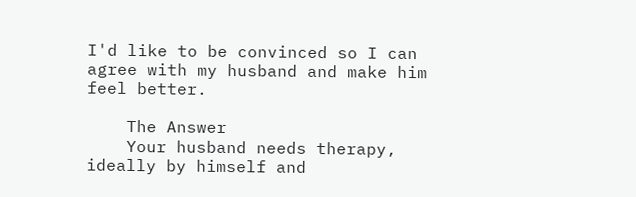I'd like to be convinced so I can agree with my husband and make him feel better.

    The Answer
    Your husband needs therapy, ideally by himself and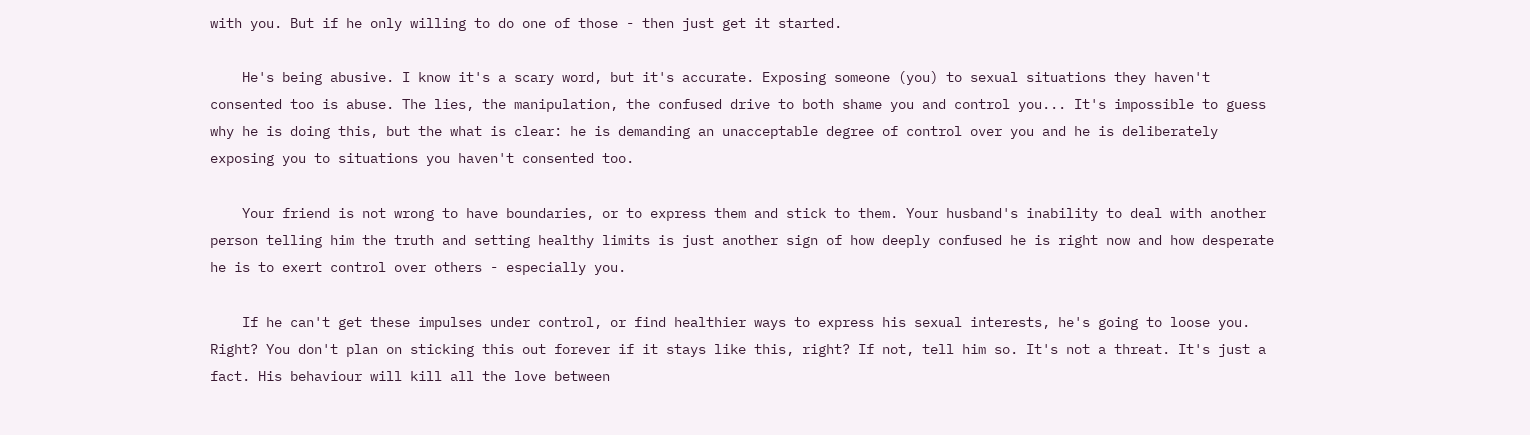with you. But if he only willing to do one of those - then just get it started.

    He's being abusive. I know it's a scary word, but it's accurate. Exposing someone (you) to sexual situations they haven't consented too is abuse. The lies, the manipulation, the confused drive to both shame you and control you... It's impossible to guess why he is doing this, but the what is clear: he is demanding an unacceptable degree of control over you and he is deliberately exposing you to situations you haven't consented too.

    Your friend is not wrong to have boundaries, or to express them and stick to them. Your husband's inability to deal with another person telling him the truth and setting healthy limits is just another sign of how deeply confused he is right now and how desperate he is to exert control over others - especially you.

    If he can't get these impulses under control, or find healthier ways to express his sexual interests, he's going to loose you. Right? You don't plan on sticking this out forever if it stays like this, right? If not, tell him so. It's not a threat. It's just a fact. His behaviour will kill all the love between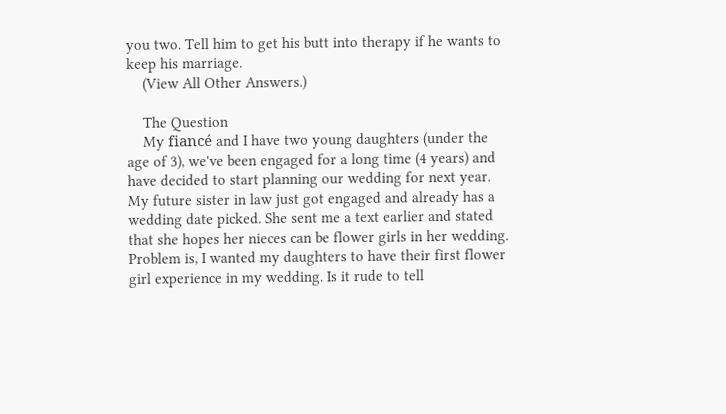you two. Tell him to get his butt into therapy if he wants to keep his marriage.
    (View All Other Answers.)

    The Question
    My fiancé and I have two young daughters (under the age of 3), we've been engaged for a long time (4 years) and have decided to start planning our wedding for next year. My future sister in law just got engaged and already has a wedding date picked. She sent me a text earlier and stated that she hopes her nieces can be flower girls in her wedding. Problem is, I wanted my daughters to have their first flower girl experience in my wedding. Is it rude to tell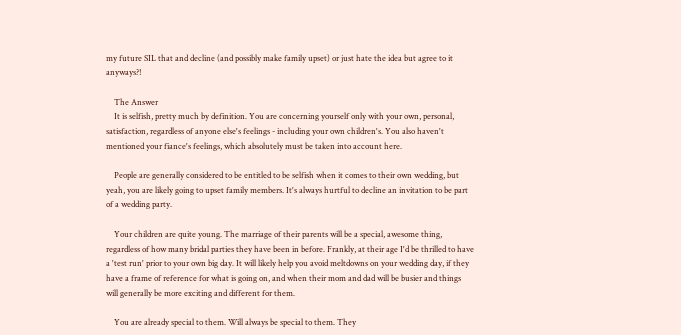my future SIL that and decline (and possibly make family upset) or just hate the idea but agree to it anyways?!

    The Answer
    It is selfish, pretty much by definition. You are concerning yourself only with your own, personal, satisfaction, regardless of anyone else's feelings - including your own children's. You also haven't mentioned your fiance's feelings, which absolutely must be taken into account here.

    People are generally considered to be entitled to be selfish when it comes to their own wedding, but yeah, you are likely going to upset family members. It's always hurtful to decline an invitation to be part of a wedding party.

    Your children are quite young. The marriage of their parents will be a special, awesome thing, regardless of how many bridal parties they have been in before. Frankly, at their age I'd be thrilled to have a 'test run' prior to your own big day. It will likely help you avoid meltdowns on your wedding day, if they have a frame of reference for what is going on, and when their mom and dad will be busier and things will generally be more exciting and different for them.

    You are already special to them. Will always be special to them. They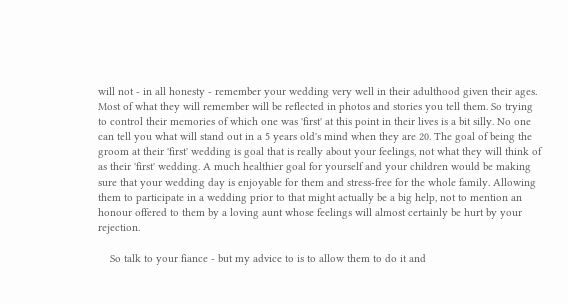will not - in all honesty - remember your wedding very well in their adulthood given their ages. Most of what they will remember will be reflected in photos and stories you tell them. So trying to control their memories of which one was 'first' at this point in their lives is a bit silly. No one can tell you what will stand out in a 5 years old's mind when they are 20. The goal of being the groom at their 'first' wedding is goal that is really about your feelings, not what they will think of as their 'first' wedding. A much healthier goal for yourself and your children would be making sure that your wedding day is enjoyable for them and stress-free for the whole family. Allowing them to participate in a wedding prior to that might actually be a big help, not to mention an honour offered to them by a loving aunt whose feelings will almost certainly be hurt by your rejection.

    So talk to your fiance - but my advice to is to allow them to do it and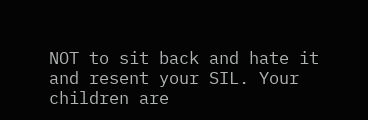NOT to sit back and hate it and resent your SIL. Your children are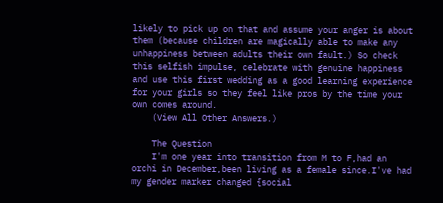likely to pick up on that and assume your anger is about them (because children are magically able to make any unhappiness between adults their own fault.) So check this selfish impulse, celebrate with genuine happiness and use this first wedding as a good learning experience for your girls so they feel like pros by the time your own comes around.
    (View All Other Answers.)

    The Question
    I'm one year into transition from M to F,had an orchi in December,been living as a female since.I've had my gender marker changed {social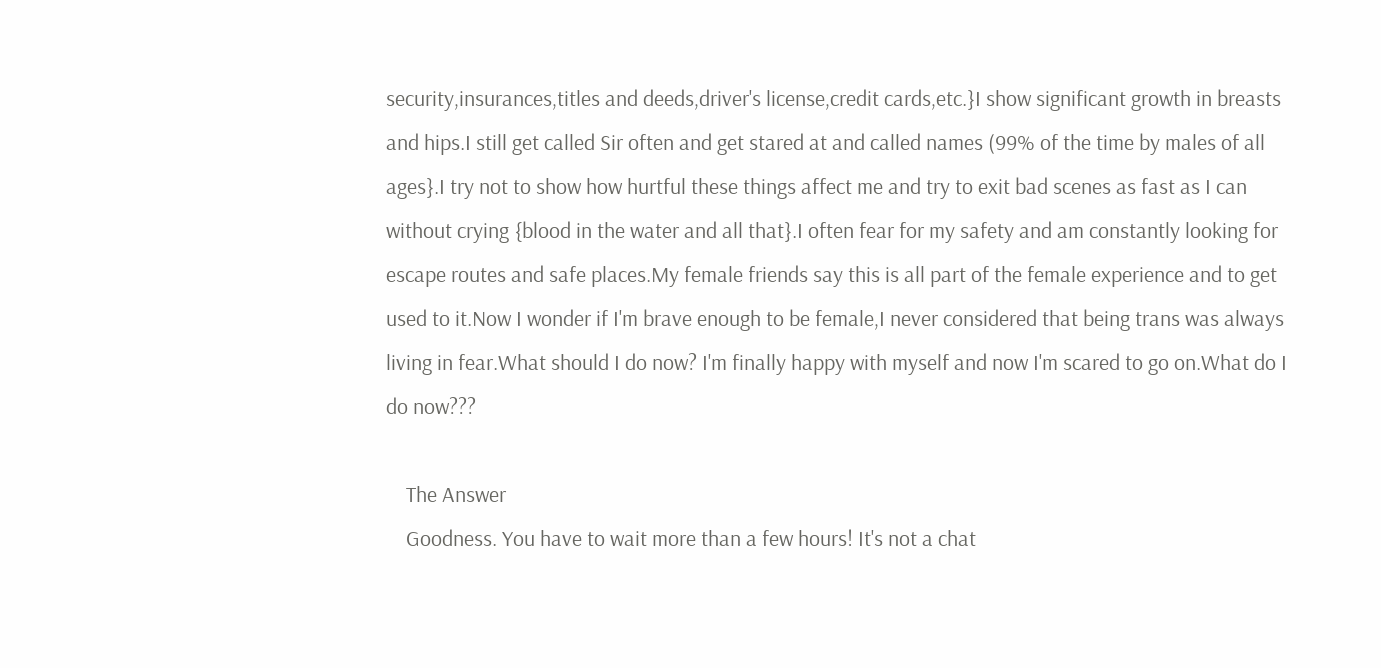security,insurances,titles and deeds,driver's license,credit cards,etc.}I show significant growth in breasts and hips.I still get called Sir often and get stared at and called names (99% of the time by males of all ages}.I try not to show how hurtful these things affect me and try to exit bad scenes as fast as I can without crying {blood in the water and all that}.I often fear for my safety and am constantly looking for escape routes and safe places.My female friends say this is all part of the female experience and to get used to it.Now I wonder if I'm brave enough to be female,I never considered that being trans was always living in fear.What should I do now? I'm finally happy with myself and now I'm scared to go on.What do I do now???

    The Answer
    Goodness. You have to wait more than a few hours! It's not a chat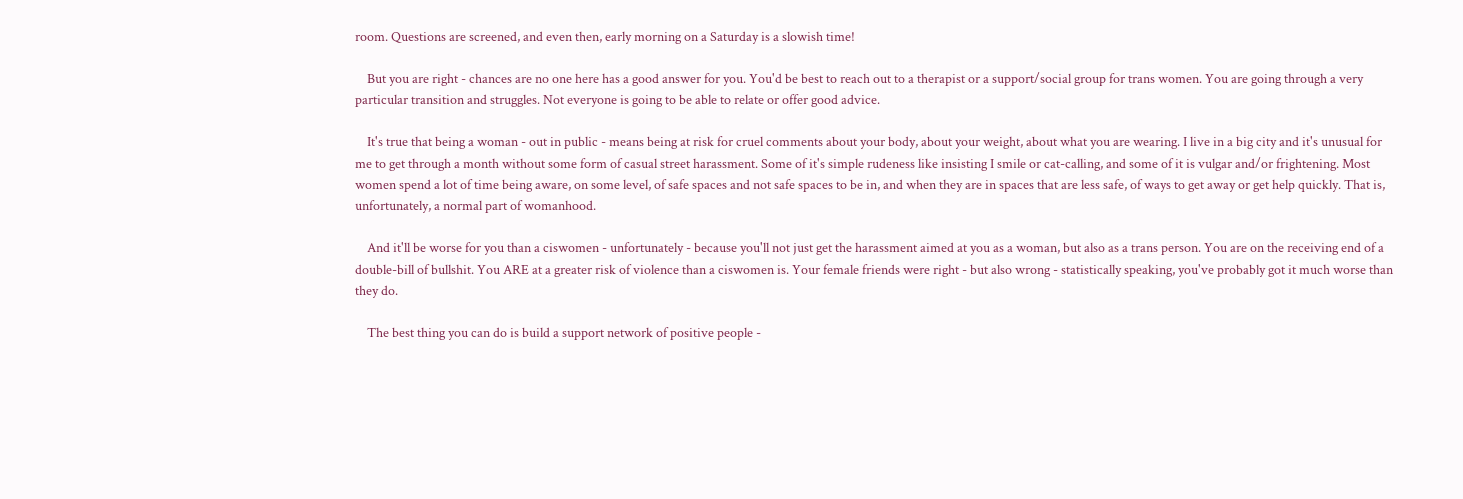room. Questions are screened, and even then, early morning on a Saturday is a slowish time!

    But you are right - chances are no one here has a good answer for you. You'd be best to reach out to a therapist or a support/social group for trans women. You are going through a very particular transition and struggles. Not everyone is going to be able to relate or offer good advice.

    It's true that being a woman - out in public - means being at risk for cruel comments about your body, about your weight, about what you are wearing. I live in a big city and it's unusual for me to get through a month without some form of casual street harassment. Some of it's simple rudeness like insisting I smile or cat-calling, and some of it is vulgar and/or frightening. Most women spend a lot of time being aware, on some level, of safe spaces and not safe spaces to be in, and when they are in spaces that are less safe, of ways to get away or get help quickly. That is, unfortunately, a normal part of womanhood.

    And it'll be worse for you than a ciswomen - unfortunately - because you'll not just get the harassment aimed at you as a woman, but also as a trans person. You are on the receiving end of a double-bill of bullshit. You ARE at a greater risk of violence than a ciswomen is. Your female friends were right - but also wrong - statistically speaking, you've probably got it much worse than they do.

    The best thing you can do is build a support network of positive people -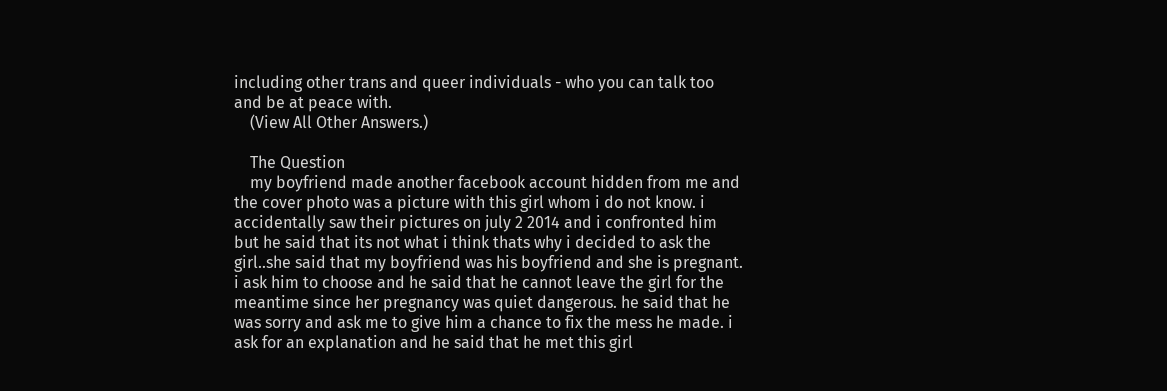including other trans and queer individuals - who you can talk too and be at peace with.
    (View All Other Answers.)

    The Question
    my boyfriend made another facebook account hidden from me and the cover photo was a picture with this girl whom i do not know. i accidentally saw their pictures on july 2 2014 and i confronted him but he said that its not what i think thats why i decided to ask the girl..she said that my boyfriend was his boyfriend and she is pregnant. i ask him to choose and he said that he cannot leave the girl for the meantime since her pregnancy was quiet dangerous. he said that he was sorry and ask me to give him a chance to fix the mess he made. i ask for an explanation and he said that he met this girl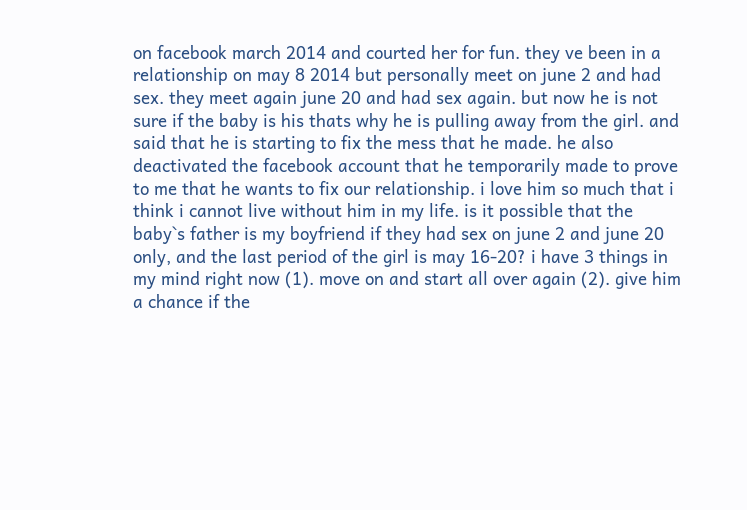on facebook march 2014 and courted her for fun. they ve been in a relationship on may 8 2014 but personally meet on june 2 and had sex. they meet again june 20 and had sex again. but now he is not sure if the baby is his thats why he is pulling away from the girl. and said that he is starting to fix the mess that he made. he also deactivated the facebook account that he temporarily made to prove to me that he wants to fix our relationship. i love him so much that i think i cannot live without him in my life. is it possible that the baby`s father is my boyfriend if they had sex on june 2 and june 20 only, and the last period of the girl is may 16-20? i have 3 things in my mind right now (1). move on and start all over again (2). give him a chance if the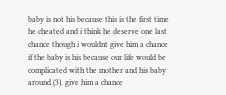baby is not his because this is the first time he cheated and i think he deserve one last chance though i wouldnt give him a chance if the baby is his because our life would be complicated with the mother and his baby around (3). give him a chance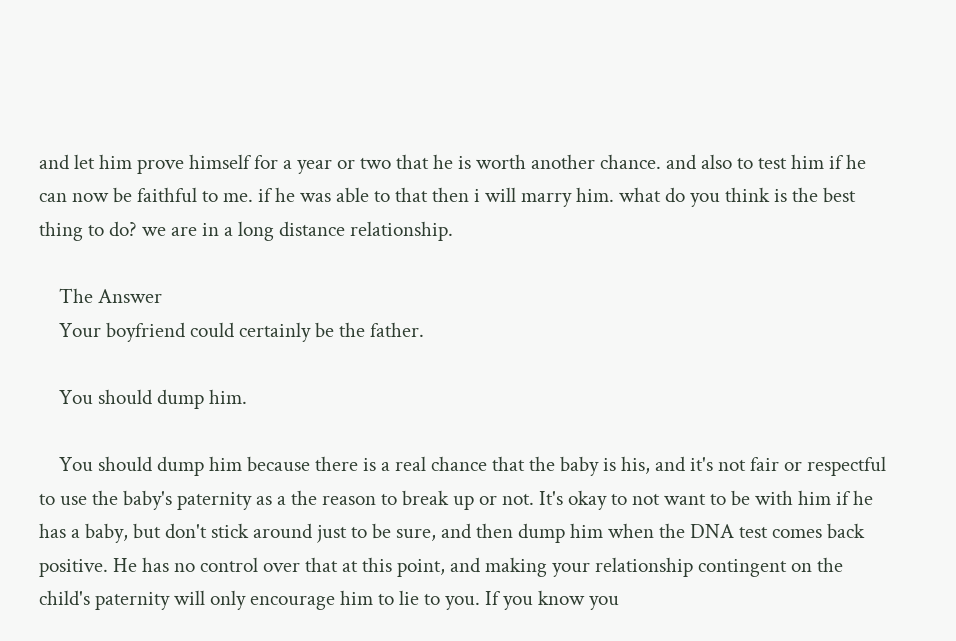and let him prove himself for a year or two that he is worth another chance. and also to test him if he can now be faithful to me. if he was able to that then i will marry him. what do you think is the best thing to do? we are in a long distance relationship.

    The Answer
    Your boyfriend could certainly be the father.

    You should dump him.

    You should dump him because there is a real chance that the baby is his, and it's not fair or respectful to use the baby's paternity as a the reason to break up or not. It's okay to not want to be with him if he has a baby, but don't stick around just to be sure, and then dump him when the DNA test comes back positive. He has no control over that at this point, and making your relationship contingent on the child's paternity will only encourage him to lie to you. If you know you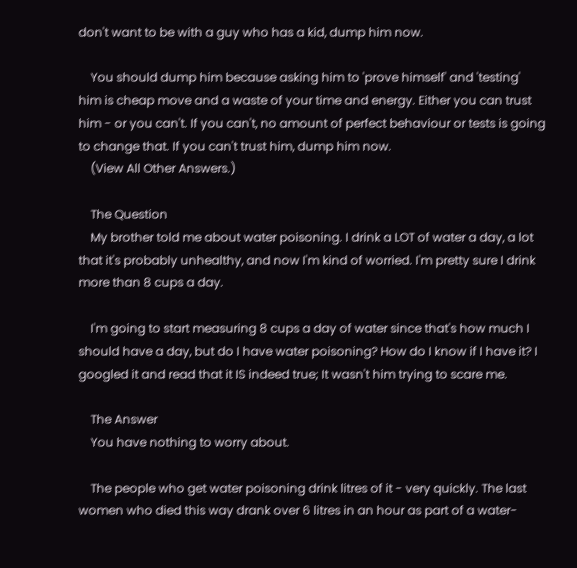don't want to be with a guy who has a kid, dump him now.

    You should dump him because asking him to 'prove himself' and 'testing' him is cheap move and a waste of your time and energy. Either you can trust him - or you can't. If you can't, no amount of perfect behaviour or tests is going to change that. If you can't trust him, dump him now.
    (View All Other Answers.)

    The Question
    My brother told me about water poisoning. I drink a LOT of water a day, a lot that it's probably unhealthy, and now I'm kind of worried. I'm pretty sure I drink more than 8 cups a day.

    I'm going to start measuring 8 cups a day of water since that's how much I should have a day, but do I have water poisoning? How do I know if I have it? I googled it and read that it IS indeed true; It wasn't him trying to scare me.

    The Answer
    You have nothing to worry about.

    The people who get water poisoning drink litres of it - very quickly. The last women who died this way drank over 6 litres in an hour as part of a water-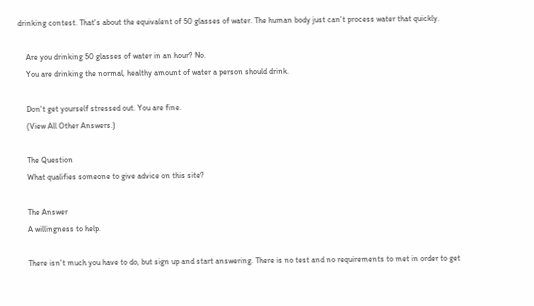drinking contest. That's about the equivalent of 50 glasses of water. The human body just can't process water that quickly.

    Are you drinking 50 glasses of water in an hour? No.
    You are drinking the normal, healthy amount of water a person should drink.

    Don't get yourself stressed out. You are fine.
    (View All Other Answers.)

    The Question
    What qualifies someone to give advice on this site?

    The Answer
    A willingness to help.

    There isn't much you have to do, but sign up and start answering. There is no test and no requirements to met in order to get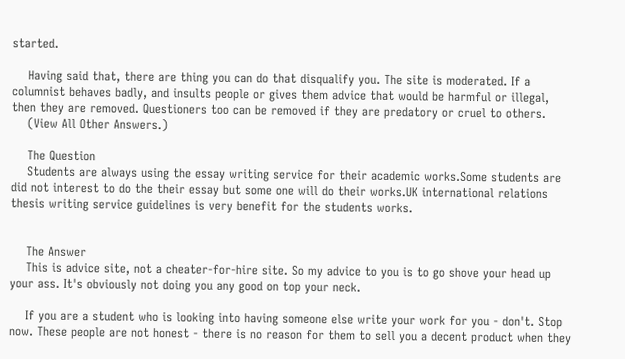started.

    Having said that, there are thing you can do that disqualify you. The site is moderated. If a columnist behaves badly, and insults people or gives them advice that would be harmful or illegal, then they are removed. Questioners too can be removed if they are predatory or cruel to others.
    (View All Other Answers.)

    The Question
    Students are always using the essay writing service for their academic works.Some students are did not interest to do the their essay but some one will do their works.UK international relations thesis writing service guidelines is very benefit for the students works.


    The Answer
    This is advice site, not a cheater-for-hire site. So my advice to you is to go shove your head up your ass. It's obviously not doing you any good on top your neck.

    If you are a student who is looking into having someone else write your work for you - don't. Stop now. These people are not honest - there is no reason for them to sell you a decent product when they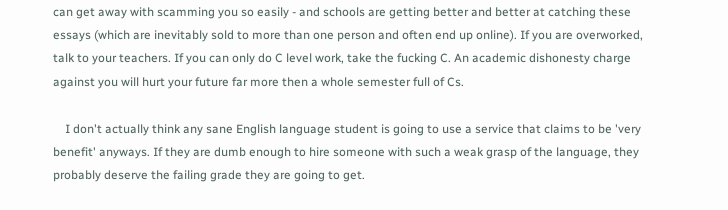can get away with scamming you so easily - and schools are getting better and better at catching these essays (which are inevitably sold to more than one person and often end up online). If you are overworked, talk to your teachers. If you can only do C level work, take the fucking C. An academic dishonesty charge against you will hurt your future far more then a whole semester full of Cs.

    I don't actually think any sane English language student is going to use a service that claims to be 'very benefit' anyways. If they are dumb enough to hire someone with such a weak grasp of the language, they probably deserve the failing grade they are going to get.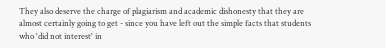They also deserve the charge of plagiarism and academic dishonesty that they are almost certainly going to get - since you have left out the simple facts that students who 'did not interest' in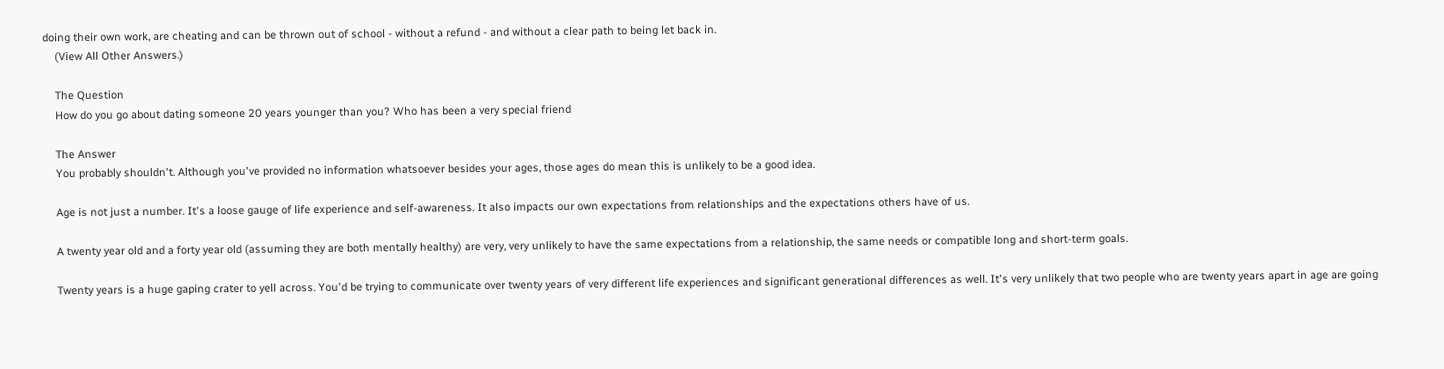doing their own work, are cheating and can be thrown out of school - without a refund - and without a clear path to being let back in.
    (View All Other Answers.)

    The Question
    How do you go about dating someone 20 years younger than you? Who has been a very special friend

    The Answer
    You probably shouldn't. Although you've provided no information whatsoever besides your ages, those ages do mean this is unlikely to be a good idea.

    Age is not just a number. It's a loose gauge of life experience and self-awareness. It also impacts our own expectations from relationships and the expectations others have of us.

    A twenty year old and a forty year old (assuming they are both mentally healthy) are very, very unlikely to have the same expectations from a relationship, the same needs or compatible long and short-term goals.

    Twenty years is a huge gaping crater to yell across. You'd be trying to communicate over twenty years of very different life experiences and significant generational differences as well. It's very unlikely that two people who are twenty years apart in age are going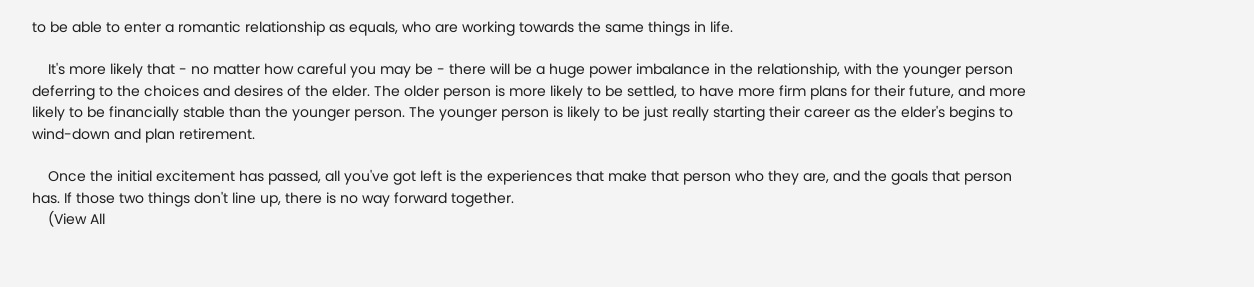to be able to enter a romantic relationship as equals, who are working towards the same things in life.

    It's more likely that - no matter how careful you may be - there will be a huge power imbalance in the relationship, with the younger person deferring to the choices and desires of the elder. The older person is more likely to be settled, to have more firm plans for their future, and more likely to be financially stable than the younger person. The younger person is likely to be just really starting their career as the elder's begins to wind-down and plan retirement.

    Once the initial excitement has passed, all you've got left is the experiences that make that person who they are, and the goals that person has. If those two things don't line up, there is no way forward together.
    (View All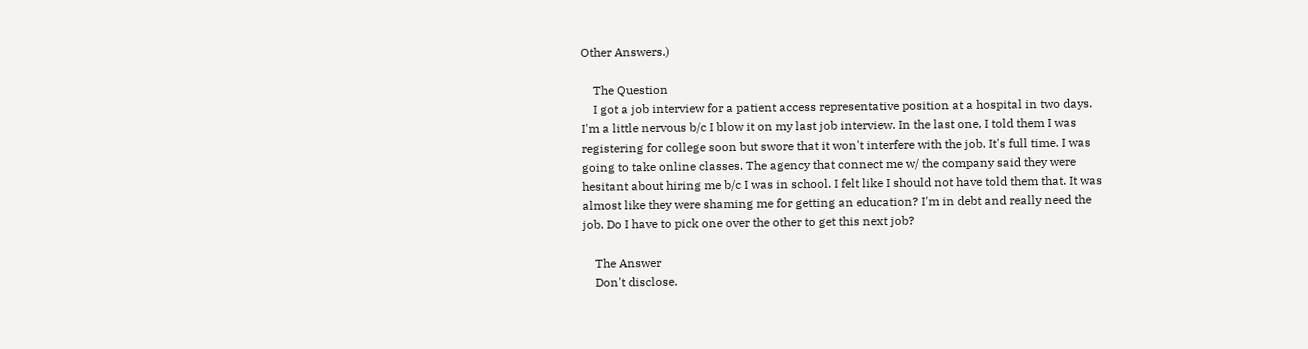Other Answers.)

    The Question
    I got a job interview for a patient access representative position at a hospital in two days. I'm a little nervous b/c I blow it on my last job interview. In the last one, I told them I was registering for college soon but swore that it won't interfere with the job. It's full time. I was going to take online classes. The agency that connect me w/ the company said they were hesitant about hiring me b/c I was in school. I felt like I should not have told them that. It was almost like they were shaming me for getting an education? I'm in debt and really need the job. Do I have to pick one over the other to get this next job?

    The Answer
    Don't disclose.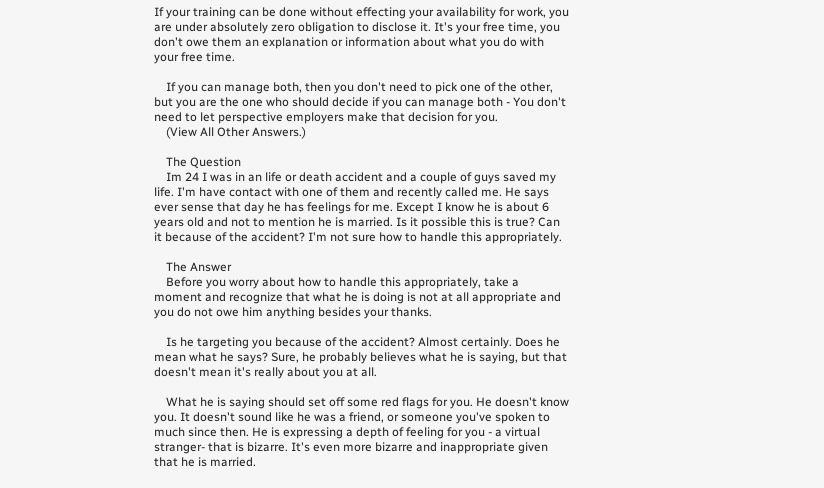If your training can be done without effecting your availability for work, you are under absolutely zero obligation to disclose it. It's your free time, you don't owe them an explanation or information about what you do with your free time.

    If you can manage both, then you don't need to pick one of the other, but you are the one who should decide if you can manage both - You don't need to let perspective employers make that decision for you.
    (View All Other Answers.)

    The Question
    Im 24 I was in an life or death accident and a couple of guys saved my life. I'm have contact with one of them and recently called me. He says ever sense that day he has feelings for me. Except I know he is about 6 years old and not to mention he is married. Is it possible this is true? Can it because of the accident? I'm not sure how to handle this appropriately.

    The Answer
    Before you worry about how to handle this appropriately, take a moment and recognize that what he is doing is not at all appropriate and you do not owe him anything besides your thanks.

    Is he targeting you because of the accident? Almost certainly. Does he mean what he says? Sure, he probably believes what he is saying, but that doesn't mean it's really about you at all.

    What he is saying should set off some red flags for you. He doesn't know you. It doesn't sound like he was a friend, or someone you've spoken to much since then. He is expressing a depth of feeling for you - a virtual stranger- that is bizarre. It's even more bizarre and inappropriate given that he is married.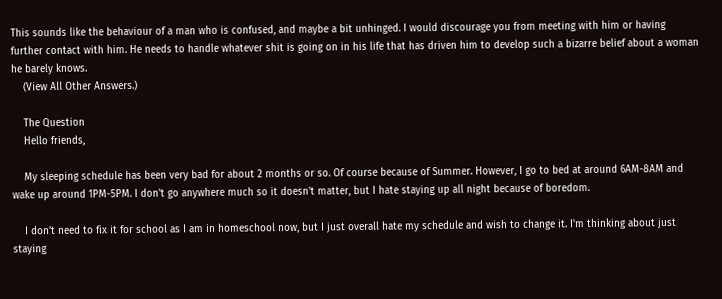This sounds like the behaviour of a man who is confused, and maybe a bit unhinged. I would discourage you from meeting with him or having further contact with him. He needs to handle whatever shit is going on in his life that has driven him to develop such a bizarre belief about a woman he barely knows.
    (View All Other Answers.)

    The Question
    Hello friends,

    My sleeping schedule has been very bad for about 2 months or so. Of course because of Summer. However, I go to bed at around 6AM-8AM and wake up around 1PM-5PM. I don't go anywhere much so it doesn't matter, but I hate staying up all night because of boredom.

    I don't need to fix it for school as I am in homeschool now, but I just overall hate my schedule and wish to change it. I'm thinking about just staying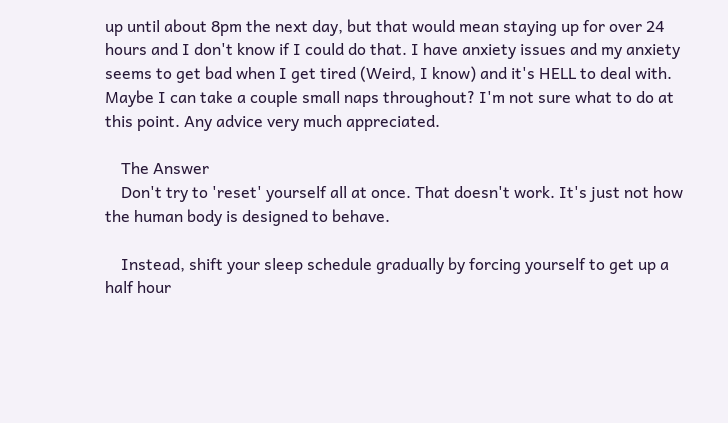up until about 8pm the next day, but that would mean staying up for over 24 hours and I don't know if I could do that. I have anxiety issues and my anxiety seems to get bad when I get tired (Weird, I know) and it's HELL to deal with. Maybe I can take a couple small naps throughout? I'm not sure what to do at this point. Any advice very much appreciated.

    The Answer
    Don't try to 'reset' yourself all at once. That doesn't work. It's just not how the human body is designed to behave.

    Instead, shift your sleep schedule gradually by forcing yourself to get up a half hour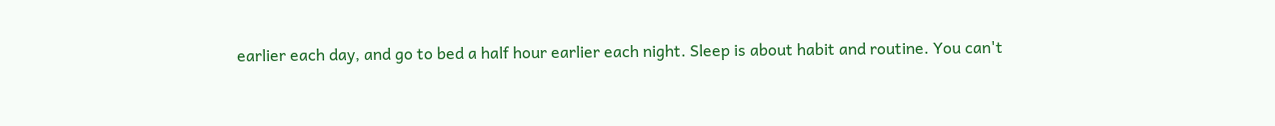earlier each day, and go to bed a half hour earlier each night. Sleep is about habit and routine. You can't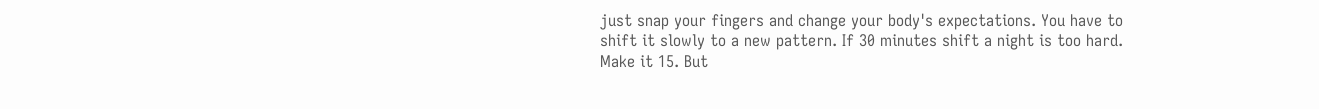just snap your fingers and change your body's expectations. You have to shift it slowly to a new pattern. If 30 minutes shift a night is too hard. Make it 15. But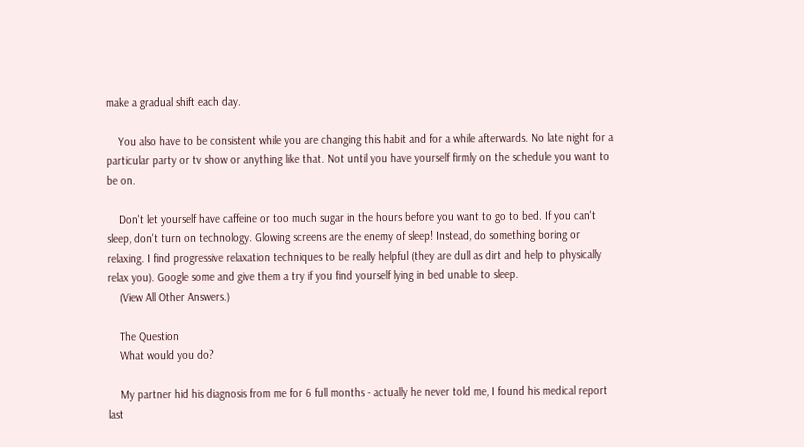make a gradual shift each day.

    You also have to be consistent while you are changing this habit and for a while afterwards. No late night for a particular party or tv show or anything like that. Not until you have yourself firmly on the schedule you want to be on.

    Don't let yourself have caffeine or too much sugar in the hours before you want to go to bed. If you can't sleep, don't turn on technology. Glowing screens are the enemy of sleep! Instead, do something boring or relaxing. I find progressive relaxation techniques to be really helpful (they are dull as dirt and help to physically relax you). Google some and give them a try if you find yourself lying in bed unable to sleep.
    (View All Other Answers.)

    The Question
    What would you do?

    My partner hid his diagnosis from me for 6 full months - actually he never told me, I found his medical report last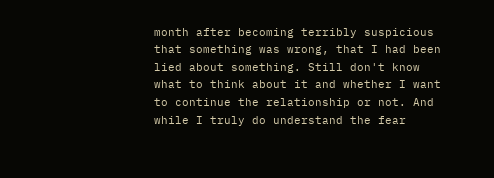month after becoming terribly suspicious that something was wrong, that I had been lied about something. Still don't know what to think about it and whether I want to continue the relationship or not. And while I truly do understand the fear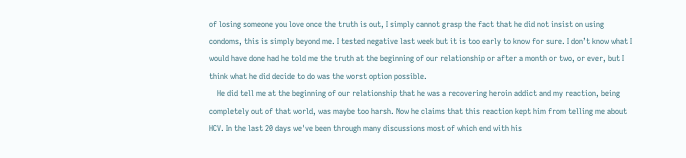of losing someone you love once the truth is out, I simply cannot grasp the fact that he did not insist on using condoms, this is simply beyond me. I tested negative last week but it is too early to know for sure. I don’t know what I would have done had he told me the truth at the beginning of our relationship or after a month or two, or ever, but I think what he did decide to do was the worst option possible.
    He did tell me at the beginning of our relationship that he was a recovering heroin addict and my reaction, being completely out of that world, was maybe too harsh. Now he claims that this reaction kept him from telling me about HCV. In the last 20 days we've been through many discussions most of which end with his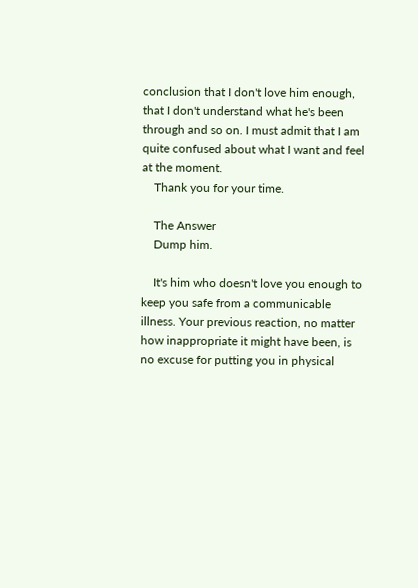conclusion that I don't love him enough, that I don't understand what he's been through and so on. I must admit that I am quite confused about what I want and feel at the moment.
    Thank you for your time.

    The Answer
    Dump him.

    It's him who doesn't love you enough to keep you safe from a communicable illness. Your previous reaction, no matter how inappropriate it might have been, is no excuse for putting you in physical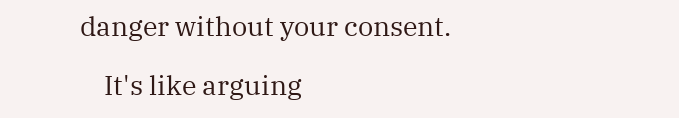danger without your consent.

    It's like arguing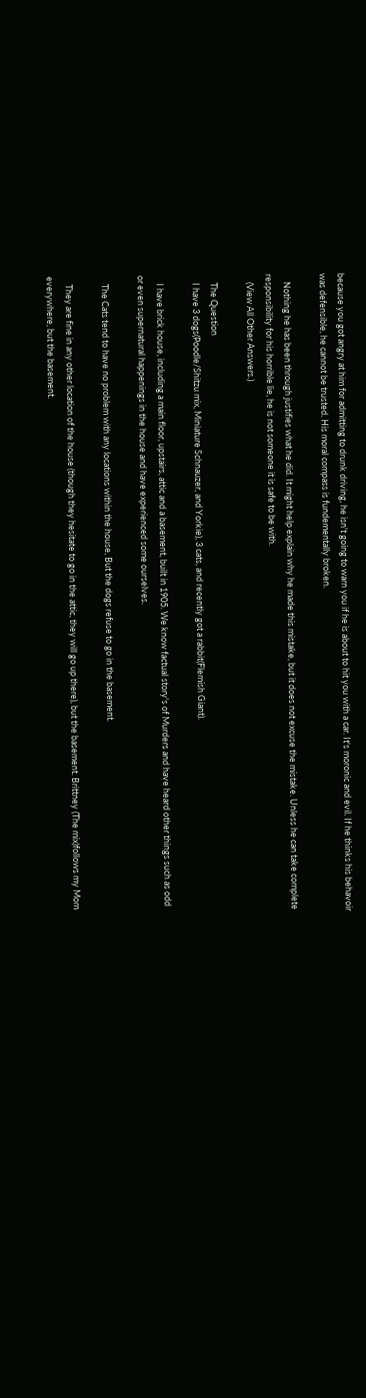because you got angry at him for admitting to drunk driving, he isn't going to warn you if he is about to hit you with a car. It's moronic and evil. If he thinks his behavoir was defensible, he cannot be trusted. His moral compass is fundementally broken.

    Nothing he has been through justifies what he did. It might help explain why he made this mistake, but it does not excuse the mistake. Unless he can take complete responsibility for his horrible lie, he is not someone it is safe to be with.
    (View All Other Answers.)

    The Question
    I have 3 dogs(Poodle/Shitzu mix, Miniature Schnauzer, and Yorkie), 3 cats, and recently got a rabbit(Flemish Giant).

    I have brick house, including a main floor, upstairs, attic and a basement, built in 1905. We know factual story's of Murders and have heard other things such as odd or even supernatural happenings in the house and have experienced some ourselves.

    The Cats tend to have no problem with any locations within the house, But the dogs refuse to go in the basement.

    They are fine in any other location of the house (though they hesitate to go in the attic, they will go up there), but the basement. Brittney (The mix)follows my Mom everywhere, but the basement.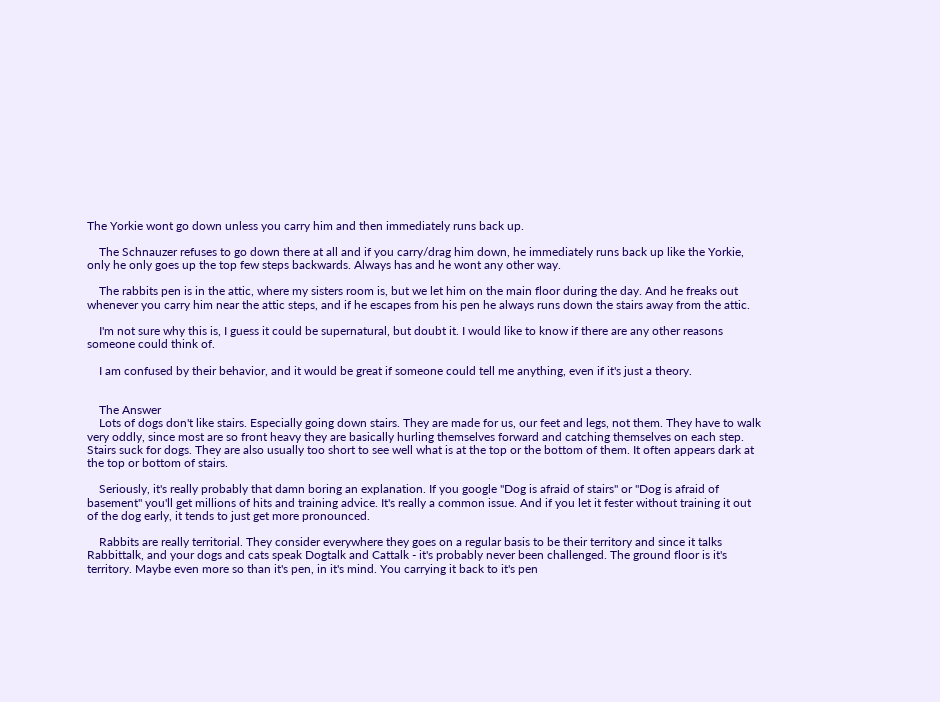The Yorkie wont go down unless you carry him and then immediately runs back up.

    The Schnauzer refuses to go down there at all and if you carry/drag him down, he immediately runs back up like the Yorkie, only he only goes up the top few steps backwards. Always has and he wont any other way.

    The rabbits pen is in the attic, where my sisters room is, but we let him on the main floor during the day. And he freaks out whenever you carry him near the attic steps, and if he escapes from his pen he always runs down the stairs away from the attic.

    I'm not sure why this is, I guess it could be supernatural, but doubt it. I would like to know if there are any other reasons someone could think of.

    I am confused by their behavior, and it would be great if someone could tell me anything, even if it's just a theory.


    The Answer
    Lots of dogs don't like stairs. Especially going down stairs. They are made for us, our feet and legs, not them. They have to walk very oddly, since most are so front heavy they are basically hurling themselves forward and catching themselves on each step. Stairs suck for dogs. They are also usually too short to see well what is at the top or the bottom of them. It often appears dark at the top or bottom of stairs.

    Seriously, it's really probably that damn boring an explanation. If you google "Dog is afraid of stairs" or "Dog is afraid of basement" you'll get millions of hits and training advice. It's really a common issue. And if you let it fester without training it out of the dog early, it tends to just get more pronounced.

    Rabbits are really territorial. They consider everywhere they goes on a regular basis to be their territory and since it talks Rabbittalk, and your dogs and cats speak Dogtalk and Cattalk - it's probably never been challenged. The ground floor is it's territory. Maybe even more so than it's pen, in it's mind. You carrying it back to it's pen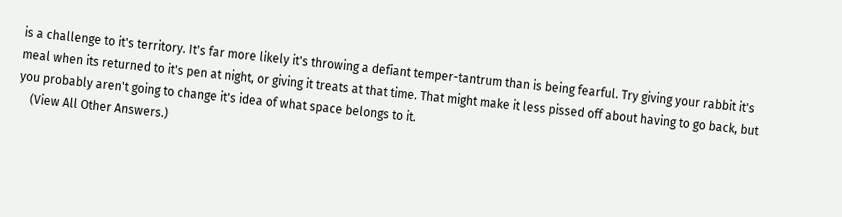is a challenge to it's territory. It's far more likely it's throwing a defiant temper-tantrum than is being fearful. Try giving your rabbit it's meal when its returned to it's pen at night, or giving it treats at that time. That might make it less pissed off about having to go back, but you probably aren't going to change it's idea of what space belongs to it.
    (View All Other Answers.)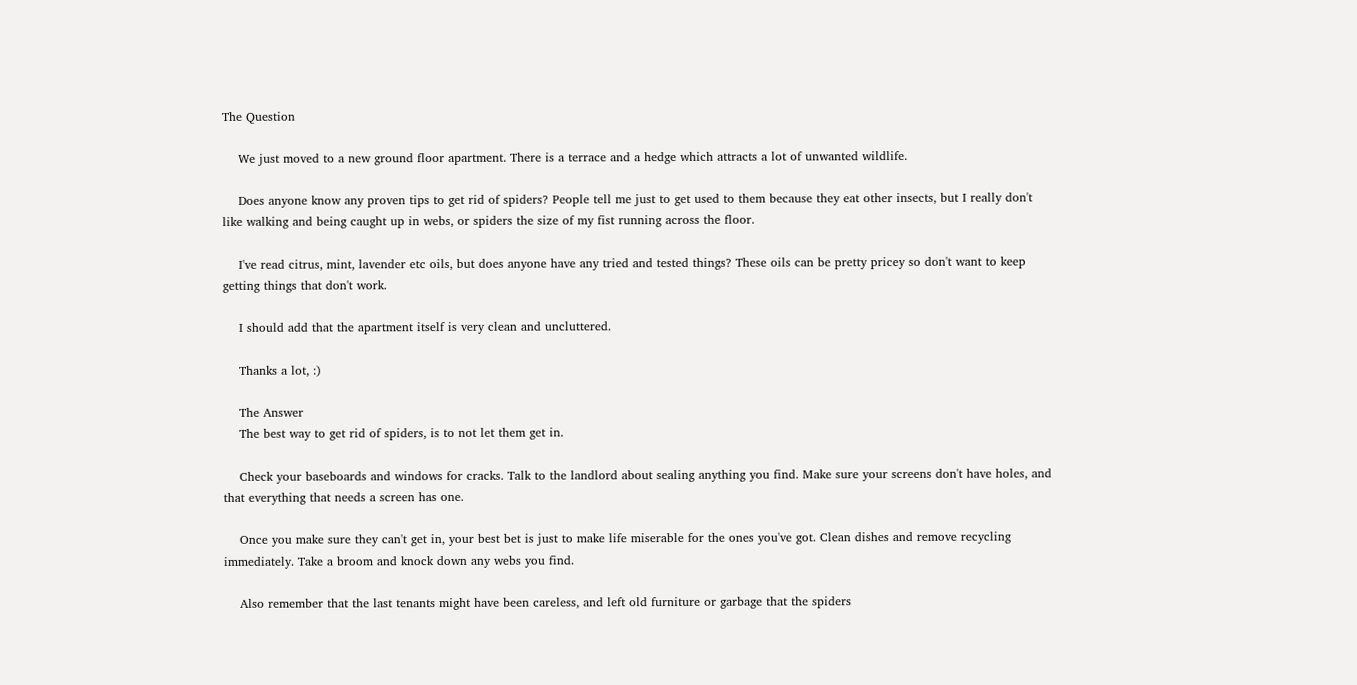The Question

    We just moved to a new ground floor apartment. There is a terrace and a hedge which attracts a lot of unwanted wildlife.

    Does anyone know any proven tips to get rid of spiders? People tell me just to get used to them because they eat other insects, but I really don't like walking and being caught up in webs, or spiders the size of my fist running across the floor.

    I've read citrus, mint, lavender etc oils, but does anyone have any tried and tested things? These oils can be pretty pricey so don't want to keep getting things that don't work.

    I should add that the apartment itself is very clean and uncluttered.

    Thanks a lot, :)

    The Answer
    The best way to get rid of spiders, is to not let them get in.

    Check your baseboards and windows for cracks. Talk to the landlord about sealing anything you find. Make sure your screens don't have holes, and that everything that needs a screen has one.

    Once you make sure they can't get in, your best bet is just to make life miserable for the ones you've got. Clean dishes and remove recycling immediately. Take a broom and knock down any webs you find.

    Also remember that the last tenants might have been careless, and left old furniture or garbage that the spiders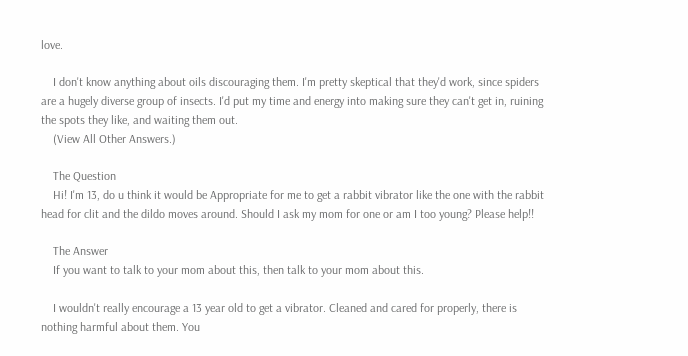love.

    I don't know anything about oils discouraging them. I'm pretty skeptical that they'd work, since spiders are a hugely diverse group of insects. I'd put my time and energy into making sure they can't get in, ruining the spots they like, and waiting them out.
    (View All Other Answers.)

    The Question
    Hi! I'm 13, do u think it would be Appropriate for me to get a rabbit vibrator like the one with the rabbit head for clit and the dildo moves around. Should I ask my mom for one or am I too young? Please help!!

    The Answer
    If you want to talk to your mom about this, then talk to your mom about this.

    I wouldn't really encourage a 13 year old to get a vibrator. Cleaned and cared for properly, there is nothing harmful about them. You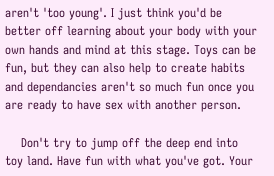aren't 'too young'. I just think you'd be better off learning about your body with your own hands and mind at this stage. Toys can be fun, but they can also help to create habits and dependancies aren't so much fun once you are ready to have sex with another person.

    Don't try to jump off the deep end into toy land. Have fun with what you've got. Your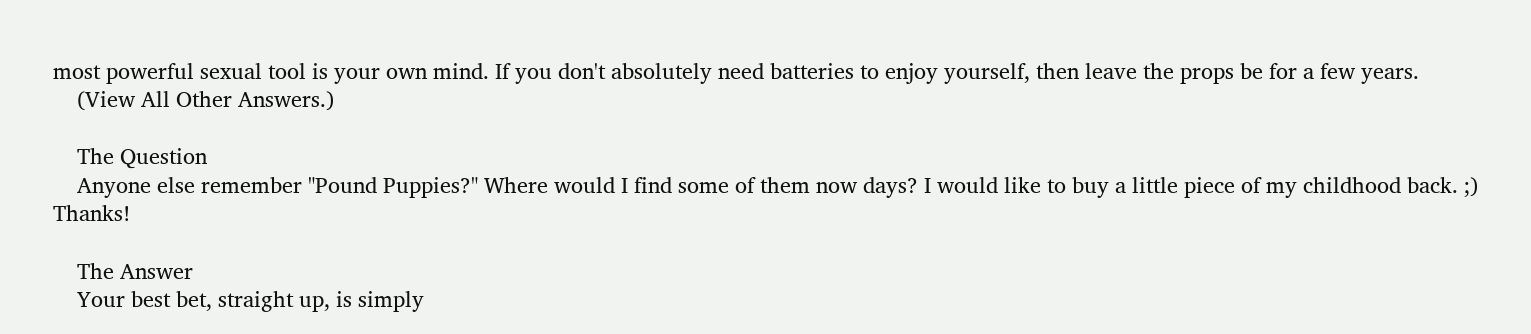most powerful sexual tool is your own mind. If you don't absolutely need batteries to enjoy yourself, then leave the props be for a few years.
    (View All Other Answers.)

    The Question
    Anyone else remember "Pound Puppies?" Where would I find some of them now days? I would like to buy a little piece of my childhood back. ;) Thanks!

    The Answer
    Your best bet, straight up, is simply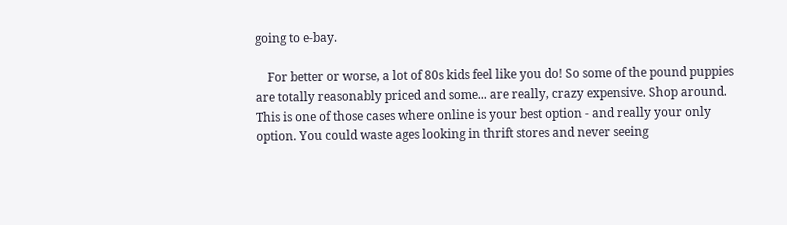going to e-bay.

    For better or worse, a lot of 80s kids feel like you do! So some of the pound puppies are totally reasonably priced and some... are really, crazy expensive. Shop around. This is one of those cases where online is your best option - and really your only option. You could waste ages looking in thrift stores and never seeing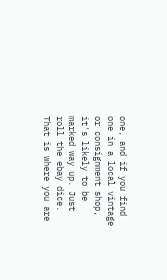one, and if you find one in a local vintage or consignment shop, it's likely to be marked way up. Just roll the ebay dice. That is where you are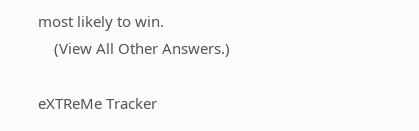most likely to win.
    (View All Other Answers.)

eXTReMe Tracker